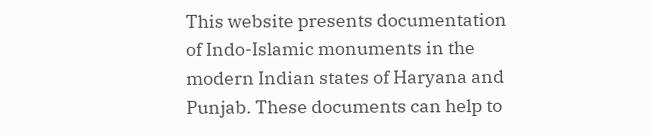This website presents documentation of Indo-Islamic monuments in the modern Indian states of Haryana and Punjab. These documents can help to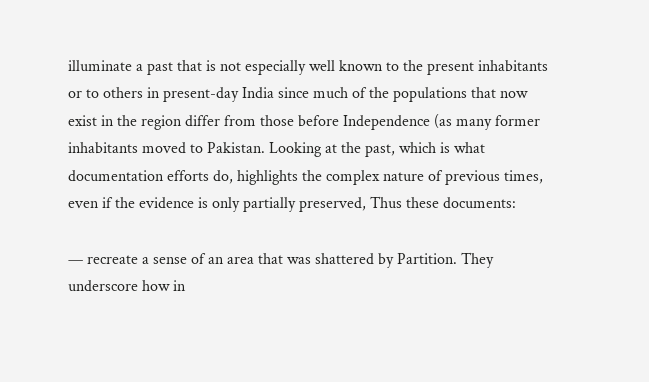illuminate a past that is not especially well known to the present inhabitants or to others in present-day India since much of the populations that now exist in the region differ from those before Independence (as many former inhabitants moved to Pakistan. Looking at the past, which is what documentation efforts do, highlights the complex nature of previous times, even if the evidence is only partially preserved, Thus these documents:

— recreate a sense of an area that was shattered by Partition. They underscore how in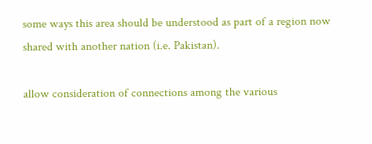some ways this area should be understood as part of a region now shared with another nation (i.e. Pakistan).

allow consideration of connections among the various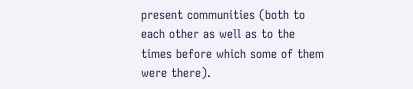present communities (both to each other as well as to the times before which some of them were there).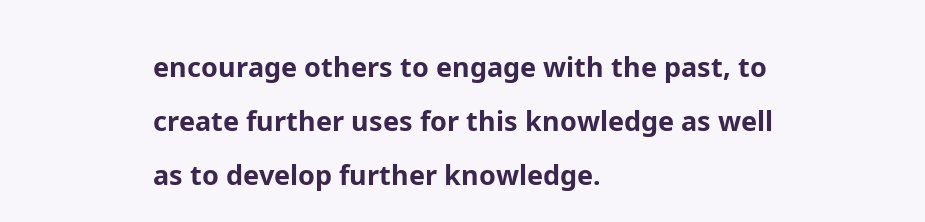encourage others to engage with the past, to create further uses for this knowledge as well as to develop further knowledge.